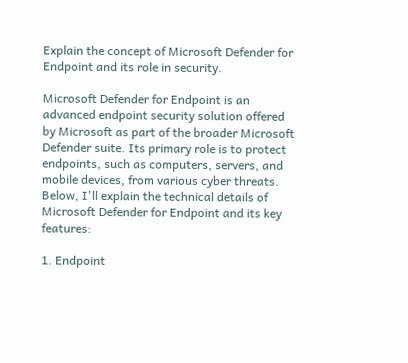Explain the concept of Microsoft Defender for Endpoint and its role in security.

Microsoft Defender for Endpoint is an advanced endpoint security solution offered by Microsoft as part of the broader Microsoft Defender suite. Its primary role is to protect endpoints, such as computers, servers, and mobile devices, from various cyber threats. Below, I'll explain the technical details of Microsoft Defender for Endpoint and its key features:

1. Endpoint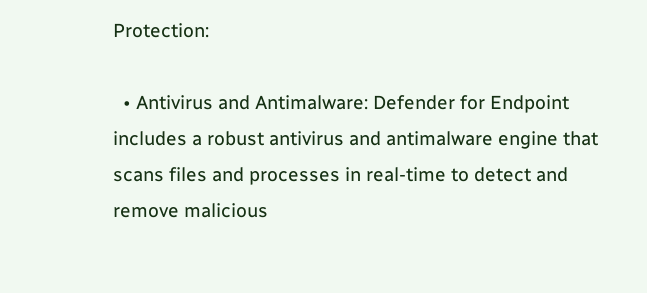Protection:

  • Antivirus and Antimalware: Defender for Endpoint includes a robust antivirus and antimalware engine that scans files and processes in real-time to detect and remove malicious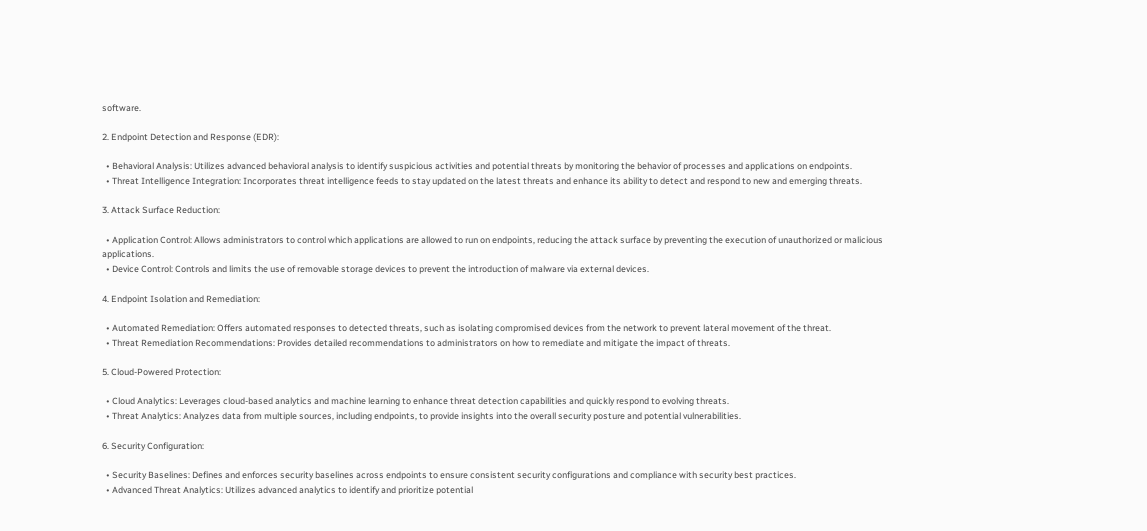software.

2. Endpoint Detection and Response (EDR):

  • Behavioral Analysis: Utilizes advanced behavioral analysis to identify suspicious activities and potential threats by monitoring the behavior of processes and applications on endpoints.
  • Threat Intelligence Integration: Incorporates threat intelligence feeds to stay updated on the latest threats and enhance its ability to detect and respond to new and emerging threats.

3. Attack Surface Reduction:

  • Application Control: Allows administrators to control which applications are allowed to run on endpoints, reducing the attack surface by preventing the execution of unauthorized or malicious applications.
  • Device Control: Controls and limits the use of removable storage devices to prevent the introduction of malware via external devices.

4. Endpoint Isolation and Remediation:

  • Automated Remediation: Offers automated responses to detected threats, such as isolating compromised devices from the network to prevent lateral movement of the threat.
  • Threat Remediation Recommendations: Provides detailed recommendations to administrators on how to remediate and mitigate the impact of threats.

5. Cloud-Powered Protection:

  • Cloud Analytics: Leverages cloud-based analytics and machine learning to enhance threat detection capabilities and quickly respond to evolving threats.
  • Threat Analytics: Analyzes data from multiple sources, including endpoints, to provide insights into the overall security posture and potential vulnerabilities.

6. Security Configuration:

  • Security Baselines: Defines and enforces security baselines across endpoints to ensure consistent security configurations and compliance with security best practices.
  • Advanced Threat Analytics: Utilizes advanced analytics to identify and prioritize potential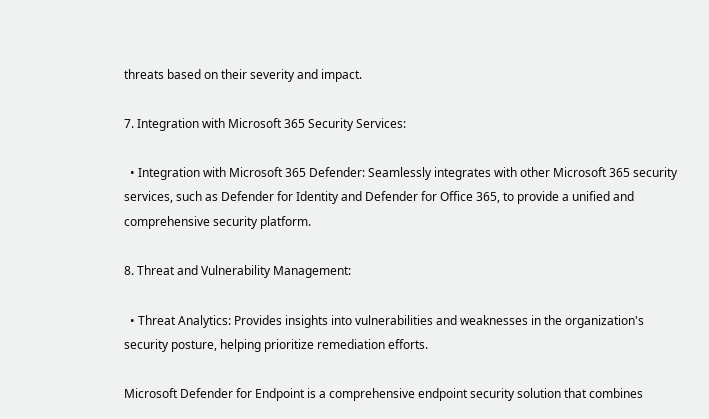threats based on their severity and impact.

7. Integration with Microsoft 365 Security Services:

  • Integration with Microsoft 365 Defender: Seamlessly integrates with other Microsoft 365 security services, such as Defender for Identity and Defender for Office 365, to provide a unified and comprehensive security platform.

8. Threat and Vulnerability Management:

  • Threat Analytics: Provides insights into vulnerabilities and weaknesses in the organization's security posture, helping prioritize remediation efforts.

Microsoft Defender for Endpoint is a comprehensive endpoint security solution that combines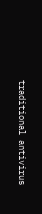traditional antivirus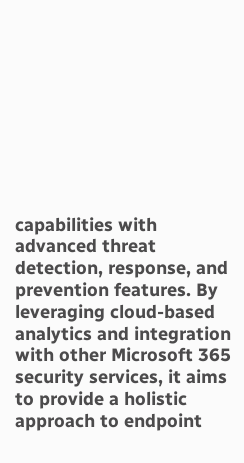capabilities with advanced threat detection, response, and prevention features. By leveraging cloud-based analytics and integration with other Microsoft 365 security services, it aims to provide a holistic approach to endpoint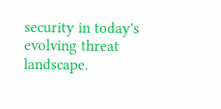security in today's evolving threat landscape.